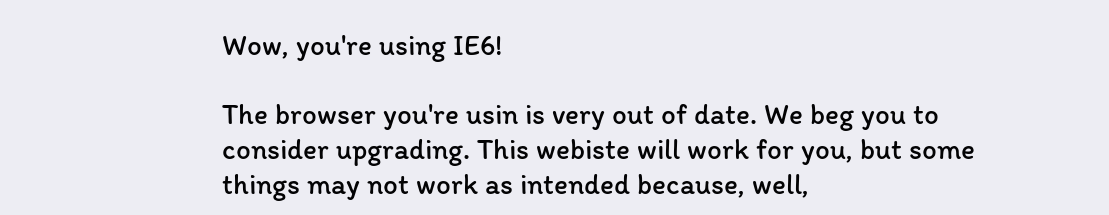Wow, you're using IE6!

The browser you're usin is very out of date. We beg you to consider upgrading. This webiste will work for you, but some things may not work as intended because, well,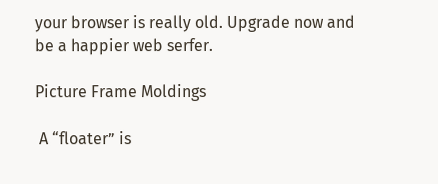your browser is really old. Upgrade now and be a happier web serfer.

Picture Frame Moldings

 A “floater” is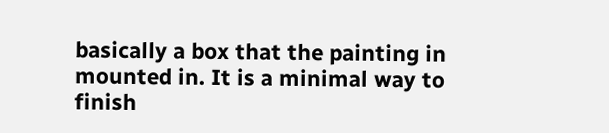basically a box that the painting in mounted in. It is a minimal way to finish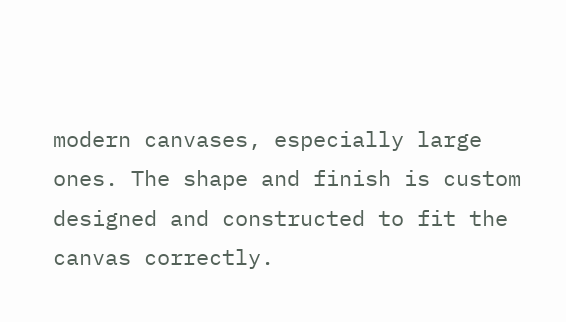modern canvases, especially large ones. The shape and finish is custom designed and constructed to fit the canvas correctly.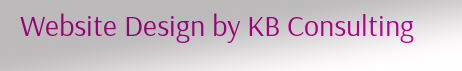Website Design by KB Consulting